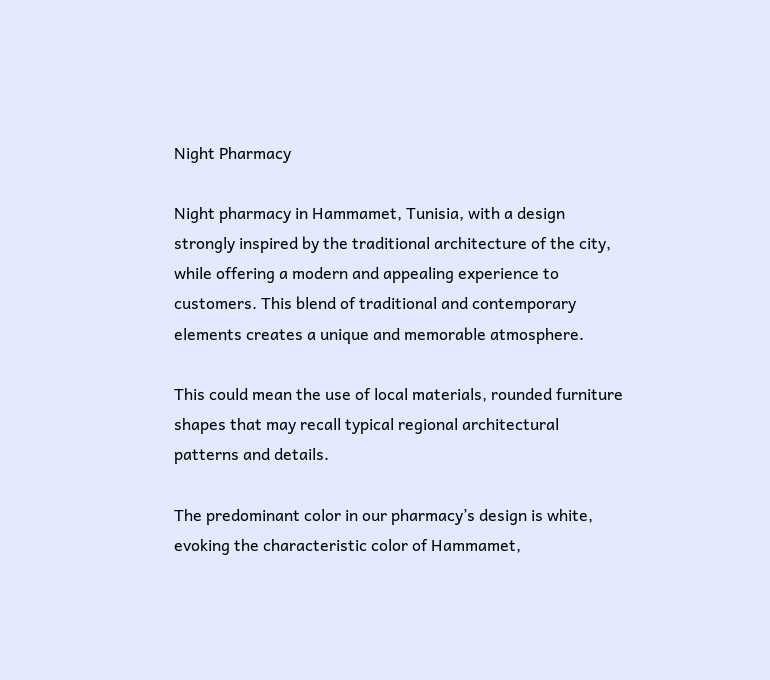Night Pharmacy

Night pharmacy in Hammamet, Tunisia, with a design strongly inspired by the traditional architecture of the city, while offering a modern and appealing experience to customers. This blend of traditional and contemporary elements creates a unique and memorable atmosphere.

This could mean the use of local materials, rounded furniture shapes that may recall typical regional architectural patterns and details.

The predominant color in our pharmacy’s design is white, evoking the characteristic color of Hammamet,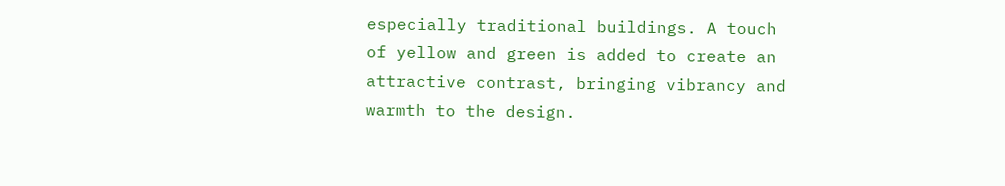especially traditional buildings. A touch of yellow and green is added to create an attractive contrast, bringing vibrancy and warmth to the design.